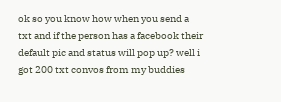ok so you know how when you send a txt and if the person has a facebook their default pic and status will pop up? well i got 200 txt convos from my buddies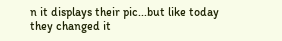n it displays their pic...but like today they changed it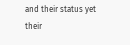and their status yet their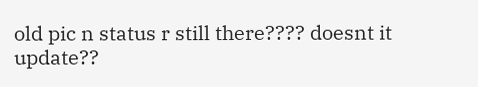old pic n status r still there???? doesnt it update??